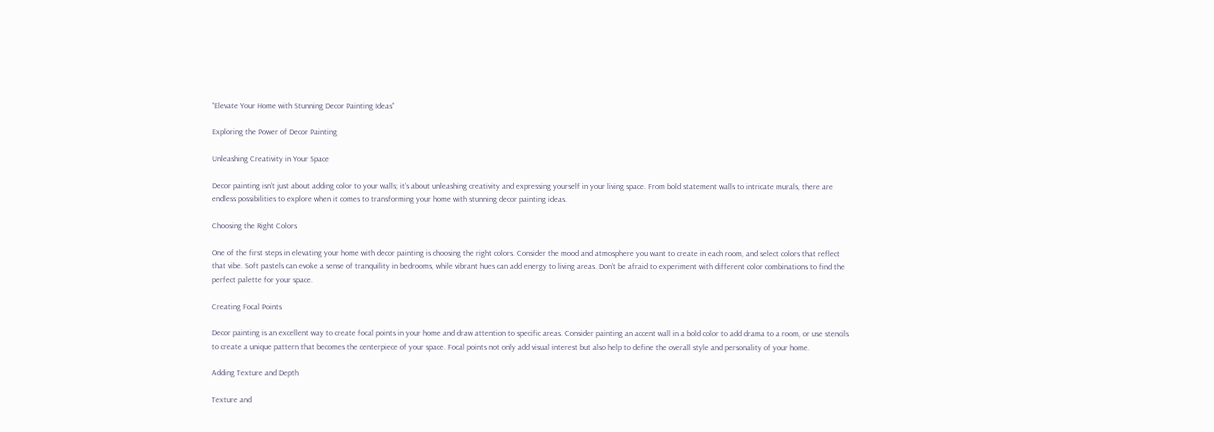“Elevate Your Home with Stunning Decor Painting Ideas”

Exploring the Power of Decor Painting

Unleashing Creativity in Your Space

Decor painting isn’t just about adding color to your walls; it’s about unleashing creativity and expressing yourself in your living space. From bold statement walls to intricate murals, there are endless possibilities to explore when it comes to transforming your home with stunning decor painting ideas.

Choosing the Right Colors

One of the first steps in elevating your home with decor painting is choosing the right colors. Consider the mood and atmosphere you want to create in each room, and select colors that reflect that vibe. Soft pastels can evoke a sense of tranquility in bedrooms, while vibrant hues can add energy to living areas. Don’t be afraid to experiment with different color combinations to find the perfect palette for your space.

Creating Focal Points

Decor painting is an excellent way to create focal points in your home and draw attention to specific areas. Consider painting an accent wall in a bold color to add drama to a room, or use stencils to create a unique pattern that becomes the centerpiece of your space. Focal points not only add visual interest but also help to define the overall style and personality of your home.

Adding Texture and Depth

Texture and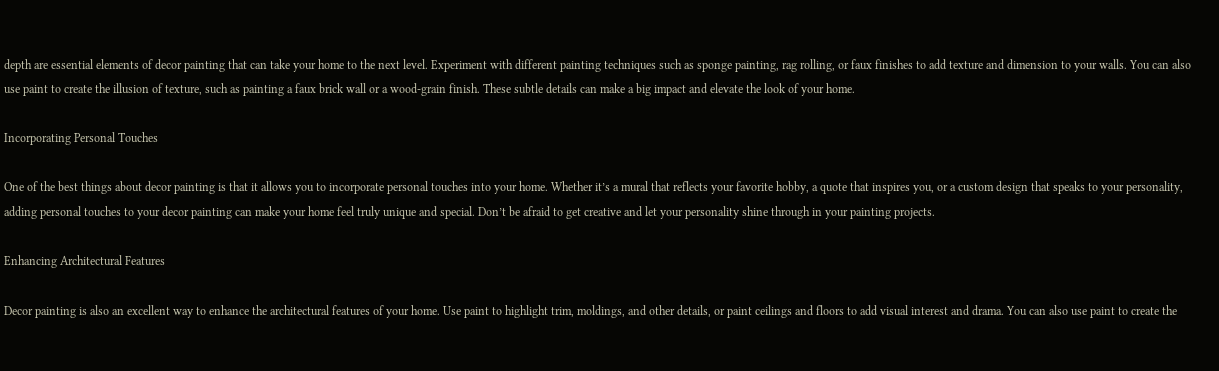depth are essential elements of decor painting that can take your home to the next level. Experiment with different painting techniques such as sponge painting, rag rolling, or faux finishes to add texture and dimension to your walls. You can also use paint to create the illusion of texture, such as painting a faux brick wall or a wood-grain finish. These subtle details can make a big impact and elevate the look of your home.

Incorporating Personal Touches

One of the best things about decor painting is that it allows you to incorporate personal touches into your home. Whether it’s a mural that reflects your favorite hobby, a quote that inspires you, or a custom design that speaks to your personality, adding personal touches to your decor painting can make your home feel truly unique and special. Don’t be afraid to get creative and let your personality shine through in your painting projects.

Enhancing Architectural Features

Decor painting is also an excellent way to enhance the architectural features of your home. Use paint to highlight trim, moldings, and other details, or paint ceilings and floors to add visual interest and drama. You can also use paint to create the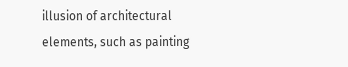illusion of architectural elements, such as painting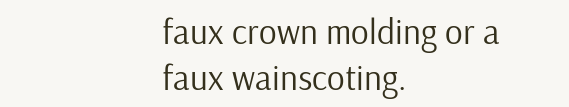faux crown molding or a faux wainscoting.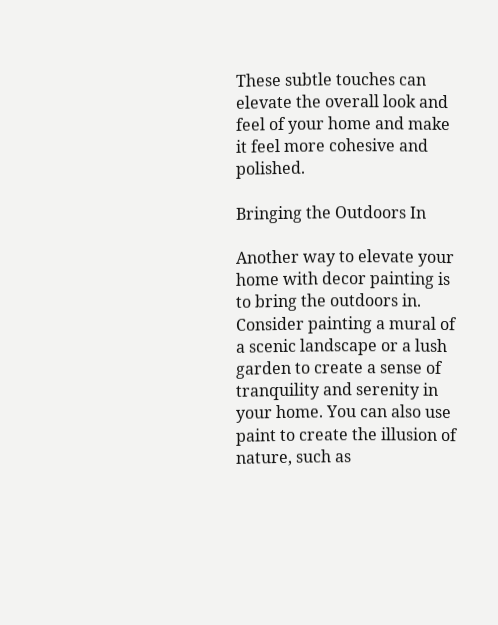These subtle touches can elevate the overall look and feel of your home and make it feel more cohesive and polished.

Bringing the Outdoors In

Another way to elevate your home with decor painting is to bring the outdoors in. Consider painting a mural of a scenic landscape or a lush garden to create a sense of tranquility and serenity in your home. You can also use paint to create the illusion of nature, such as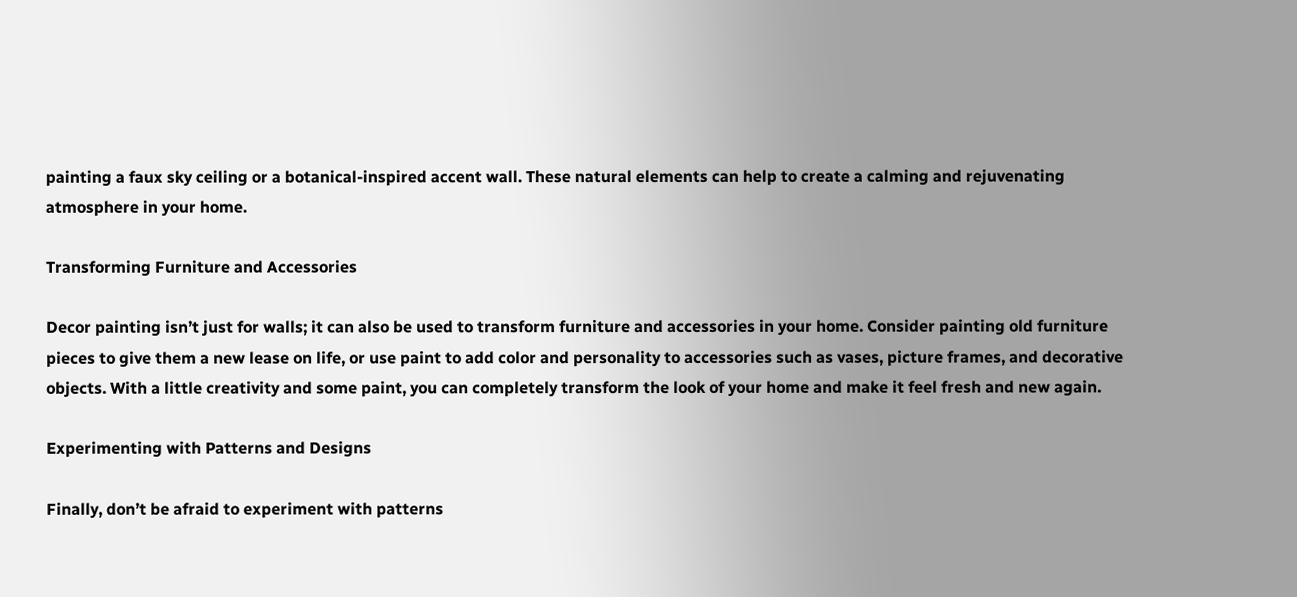painting a faux sky ceiling or a botanical-inspired accent wall. These natural elements can help to create a calming and rejuvenating atmosphere in your home.

Transforming Furniture and Accessories

Decor painting isn’t just for walls; it can also be used to transform furniture and accessories in your home. Consider painting old furniture pieces to give them a new lease on life, or use paint to add color and personality to accessories such as vases, picture frames, and decorative objects. With a little creativity and some paint, you can completely transform the look of your home and make it feel fresh and new again.

Experimenting with Patterns and Designs

Finally, don’t be afraid to experiment with patterns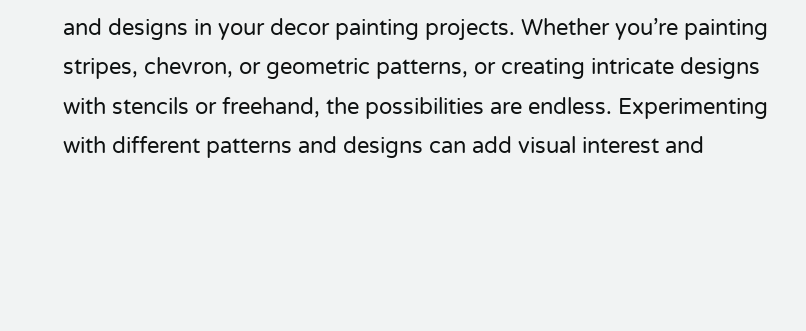and designs in your decor painting projects. Whether you’re painting stripes, chevron, or geometric patterns, or creating intricate designs with stencils or freehand, the possibilities are endless. Experimenting with different patterns and designs can add visual interest and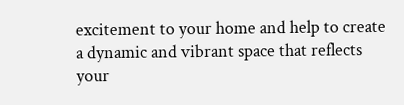excitement to your home and help to create a dynamic and vibrant space that reflects your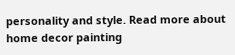personality and style. Read more about home decor painting